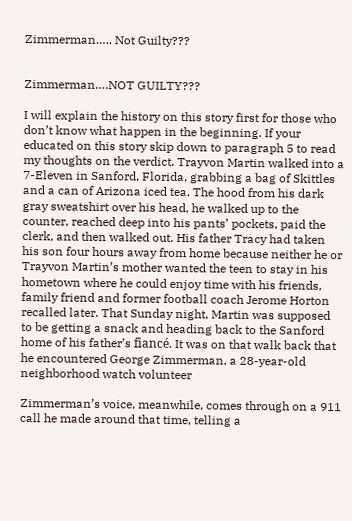Zimmerman….. Not Guilty???


Zimmerman….NOT GUILTY???

I will explain the history on this story first for those who don’t know what happen in the beginning. If your educated on this story skip down to paragraph 5 to read my thoughts on the verdict. Trayvon Martin walked into a 7-Eleven in Sanford, Florida, grabbing a bag of Skittles and a can of Arizona iced tea. The hood from his dark gray sweatshirt over his head, he walked up to the counter, reached deep into his pants’ pockets, paid the clerk, and then walked out. His father Tracy had taken his son four hours away from home because neither he or Trayvon Martin’s mother wanted the teen to stay in his hometown where he could enjoy time with his friends, family friend and former football coach Jerome Horton recalled later. That Sunday night, Martin was supposed to be getting a snack and heading back to the Sanford home of his father’s fiancé. It was on that walk back that he encountered George Zimmerman, a 28-year-old neighborhood watch volunteer

Zimmerman’s voice, meanwhile, comes through on a 911 call he made around that time, telling a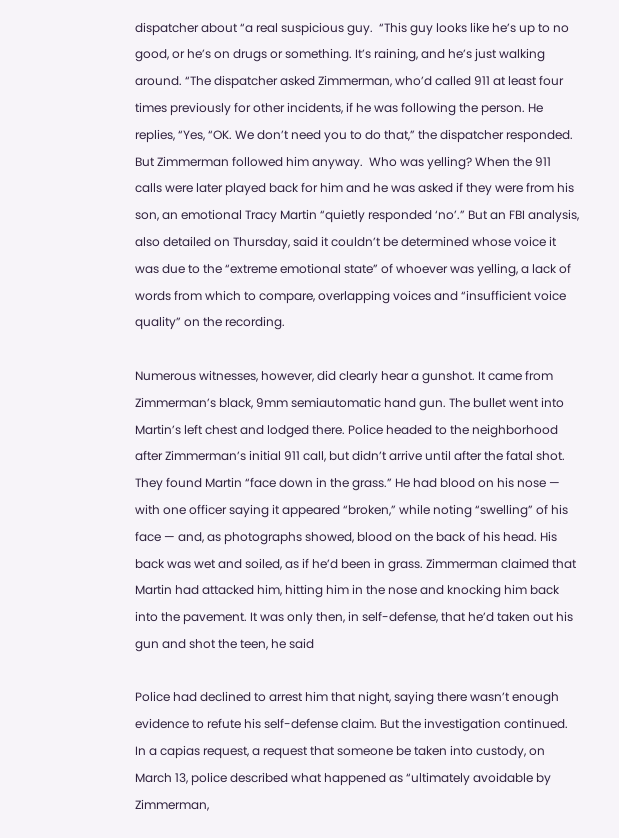dispatcher about “a real suspicious guy.  “This guy looks like he’s up to no good, or he’s on drugs or something. It’s raining, and he’s just walking around. “The dispatcher asked Zimmerman, who’d called 911 at least four times previously for other incidents, if he was following the person. He replies, “Yes, “OK. We don’t need you to do that,” the dispatcher responded. But Zimmerman followed him anyway.  Who was yelling? When the 911 calls were later played back for him and he was asked if they were from his son, an emotional Tracy Martin “quietly responded ‘no’.” But an FBI analysis, also detailed on Thursday, said it couldn’t be determined whose voice it was due to the “extreme emotional state” of whoever was yelling, a lack of words from which to compare, overlapping voices and “insufficient voice quality” on the recording.

Numerous witnesses, however, did clearly hear a gunshot. It came from Zimmerman’s black, 9mm semiautomatic hand gun. The bullet went into Martin’s left chest and lodged there. Police headed to the neighborhood after Zimmerman’s initial 911 call, but didn’t arrive until after the fatal shot. They found Martin “face down in the grass.” He had blood on his nose — with one officer saying it appeared “broken,” while noting “swelling” of his face — and, as photographs showed, blood on the back of his head. His back was wet and soiled, as if he’d been in grass. Zimmerman claimed that Martin had attacked him, hitting him in the nose and knocking him back into the pavement. It was only then, in self-defense, that he’d taken out his gun and shot the teen, he said

Police had declined to arrest him that night, saying there wasn’t enough evidence to refute his self-defense claim. But the investigation continued. In a capias request, a request that someone be taken into custody, on March 13, police described what happened as “ultimately avoidable by Zimmerman,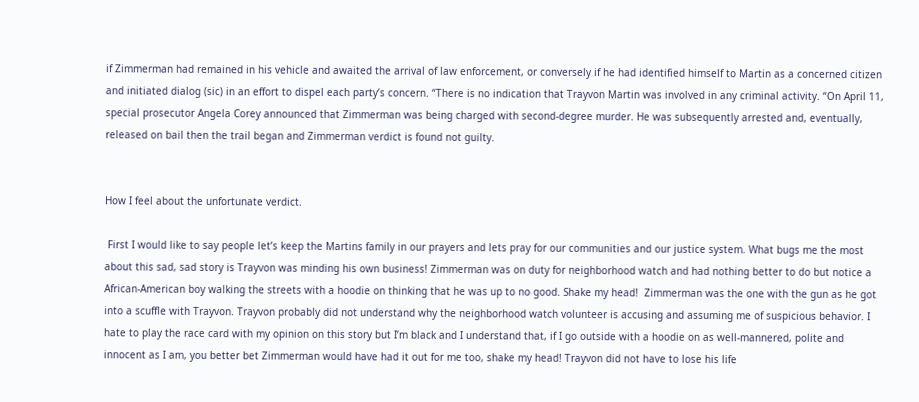if Zimmerman had remained in his vehicle and awaited the arrival of law enforcement, or conversely if he had identified himself to Martin as a concerned citizen and initiated dialog (sic) in an effort to dispel each party’s concern. “There is no indication that Trayvon Martin was involved in any criminal activity. “On April 11, special prosecutor Angela Corey announced that Zimmerman was being charged with second-degree murder. He was subsequently arrested and, eventually, released on bail then the trail began and Zimmerman verdict is found not guilty.


How I feel about the unfortunate verdict.

 First I would like to say people let’s keep the Martins family in our prayers and lets pray for our communities and our justice system. What bugs me the most about this sad, sad story is Trayvon was minding his own business! Zimmerman was on duty for neighborhood watch and had nothing better to do but notice a African-American boy walking the streets with a hoodie on thinking that he was up to no good. Shake my head!  Zimmerman was the one with the gun as he got into a scuffle with Trayvon. Trayvon probably did not understand why the neighborhood watch volunteer is accusing and assuming me of suspicious behavior. I hate to play the race card with my opinion on this story but I’m black and I understand that, if I go outside with a hoodie on as well-mannered, polite and innocent as I am, you better bet Zimmerman would have had it out for me too, shake my head! Trayvon did not have to lose his life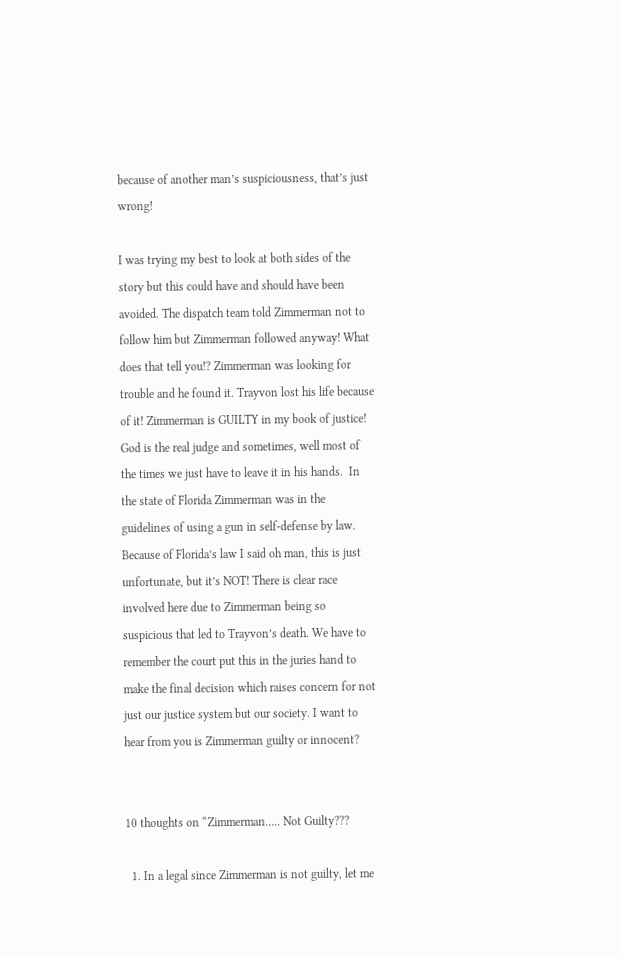because of another man’s suspiciousness, that’s just wrong!

I was trying my best to look at both sides of the story but this could have and should have been avoided. The dispatch team told Zimmerman not to follow him but Zimmerman followed anyway! What does that tell you!? Zimmerman was looking for trouble and he found it. Trayvon lost his life because of it! Zimmerman is GUILTY in my book of justice! God is the real judge and sometimes, well most of the times we just have to leave it in his hands.  In the state of Florida Zimmerman was in the guidelines of using a gun in self-defense by law. Because of Florida’s law I said oh man, this is just unfortunate, but it’s NOT! There is clear race involved here due to Zimmerman being so suspicious that led to Trayvon’s death. We have to remember the court put this in the juries hand to make the final decision which raises concern for not just our justice system but our society. I want to hear from you is Zimmerman guilty or innocent?


10 thoughts on “Zimmerman….. Not Guilty???

  1. In a legal since Zimmerman is not guilty, let me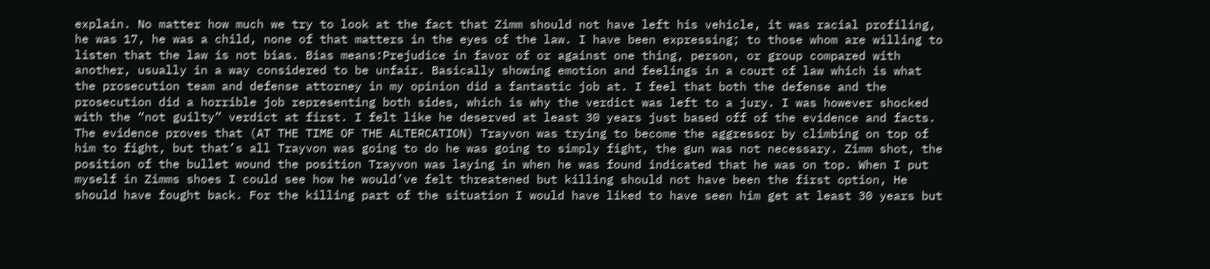explain. No matter how much we try to look at the fact that Zimm should not have left his vehicle, it was racial profiling, he was 17, he was a child, none of that matters in the eyes of the law. I have been expressing; to those whom are willing to listen that the law is not bias. Bias means:Prejudice in favor of or against one thing, person, or group compared with another, usually in a way considered to be unfair. Basically showing emotion and feelings in a court of law which is what the prosecution team and defense attorney in my opinion did a fantastic job at. I feel that both the defense and the prosecution did a horrible job representing both sides, which is why the verdict was left to a jury. I was however shocked with the “not guilty” verdict at first. I felt like he deserved at least 30 years just based off of the evidence and facts. The evidence proves that (AT THE TIME OF THE ALTERCATION) Trayvon was trying to become the aggressor by climbing on top of him to fight, but that’s all Trayvon was going to do he was going to simply fight, the gun was not necessary. Zimm shot, the position of the bullet wound the position Trayvon was laying in when he was found indicated that he was on top. When I put myself in Zimms shoes I could see how he would’ve felt threatened but killing should not have been the first option, He should have fought back. For the killing part of the situation I would have liked to have seen him get at least 30 years but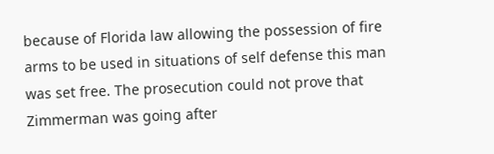because of Florida law allowing the possession of fire arms to be used in situations of self defense this man was set free. The prosecution could not prove that Zimmerman was going after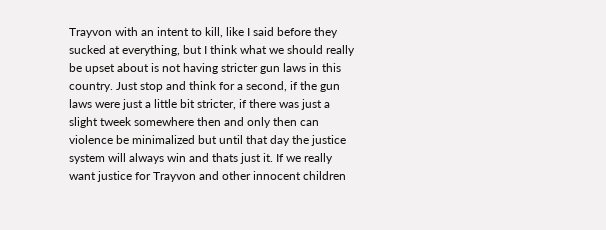Trayvon with an intent to kill, like I said before they sucked at everything, but I think what we should really be upset about is not having stricter gun laws in this country. Just stop and think for a second, if the gun laws were just a little bit stricter, if there was just a slight tweek somewhere then and only then can violence be minimalized but until that day the justice system will always win and thats just it. If we really want justice for Trayvon and other innocent children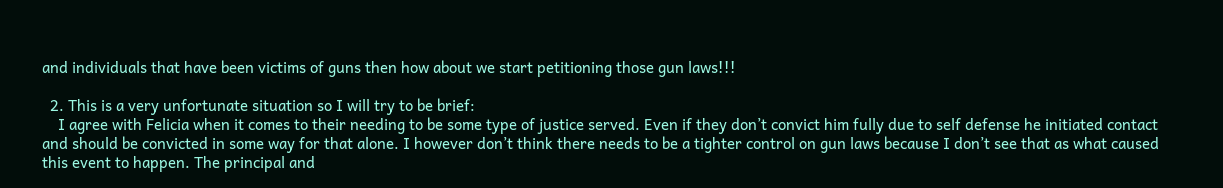and individuals that have been victims of guns then how about we start petitioning those gun laws!!!

  2. This is a very unfortunate situation so I will try to be brief:
    I agree with Felicia when it comes to their needing to be some type of justice served. Even if they don’t convict him fully due to self defense he initiated contact and should be convicted in some way for that alone. I however don’t think there needs to be a tighter control on gun laws because I don’t see that as what caused this event to happen. The principal and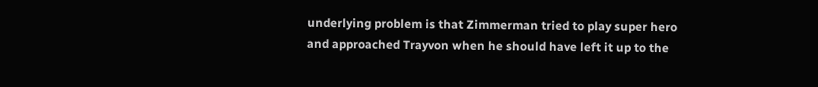underlying problem is that Zimmerman tried to play super hero and approached Trayvon when he should have left it up to the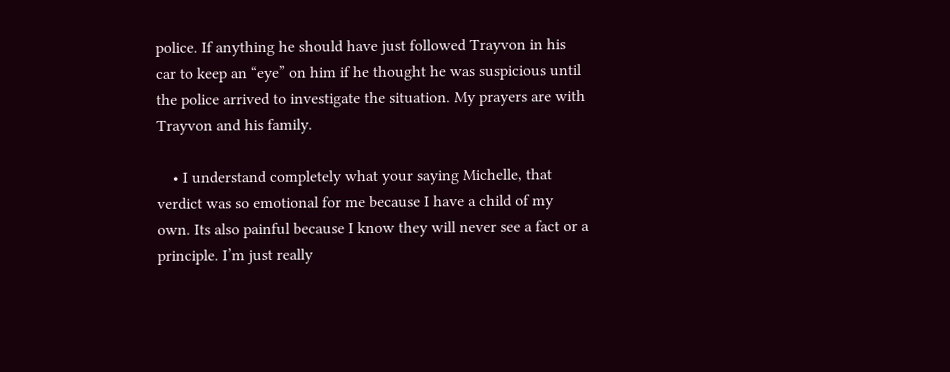police. If anything he should have just followed Trayvon in his car to keep an “eye” on him if he thought he was suspicious until the police arrived to investigate the situation. My prayers are with Trayvon and his family.

    • I understand completely what your saying Michelle, that verdict was so emotional for me because I have a child of my own. Its also painful because I know they will never see a fact or a principle. I’m just really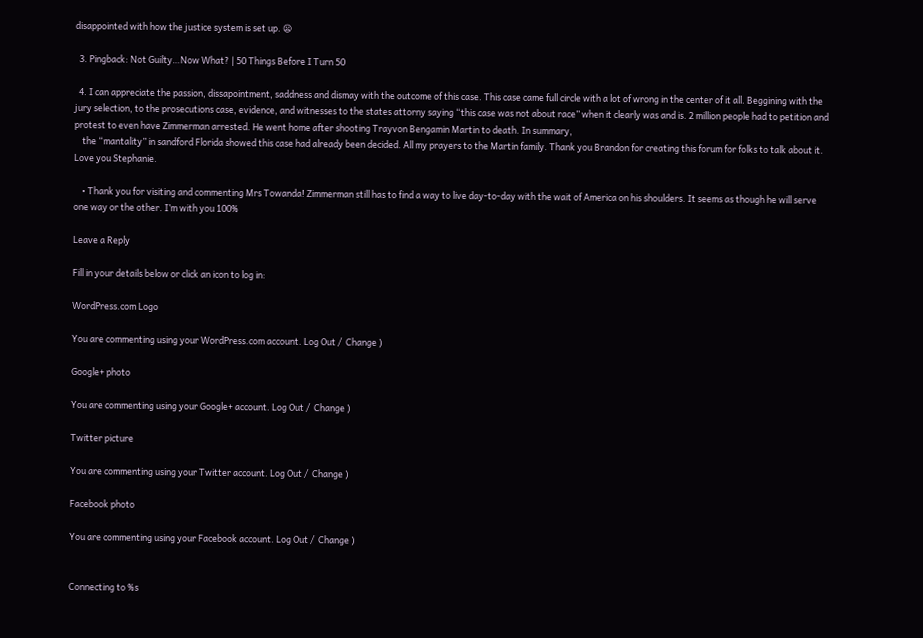disappointed with how the justice system is set up. 😦

  3. Pingback: Not Guilty…Now What? | 50 Things Before I Turn 50

  4. I can appreciate the passion, dissapointment, saddness and dismay with the outcome of this case. This case came full circle with a lot of wrong in the center of it all. Beggining with the jury selection, to the prosecutions case, evidence, and witnesses to the states attorny saying “this case was not about race” when it clearly was and is. 2 million people had to petition and protest to even have Zimmerman arrested. He went home after shooting Trayvon Bengamin Martin to death. In summary,
    the “mantality” in sandford Florida showed this case had already been decided. All my prayers to the Martin family. Thank you Brandon for creating this forum for folks to talk about it. Love you Stephanie.

    • Thank you for visiting and commenting Mrs Towanda! Zimmerman still has to find a way to live day-to-day with the wait of America on his shoulders. It seems as though he will serve one way or the other. I’m with you 100%

Leave a Reply

Fill in your details below or click an icon to log in:

WordPress.com Logo

You are commenting using your WordPress.com account. Log Out /  Change )

Google+ photo

You are commenting using your Google+ account. Log Out /  Change )

Twitter picture

You are commenting using your Twitter account. Log Out /  Change )

Facebook photo

You are commenting using your Facebook account. Log Out /  Change )


Connecting to %s